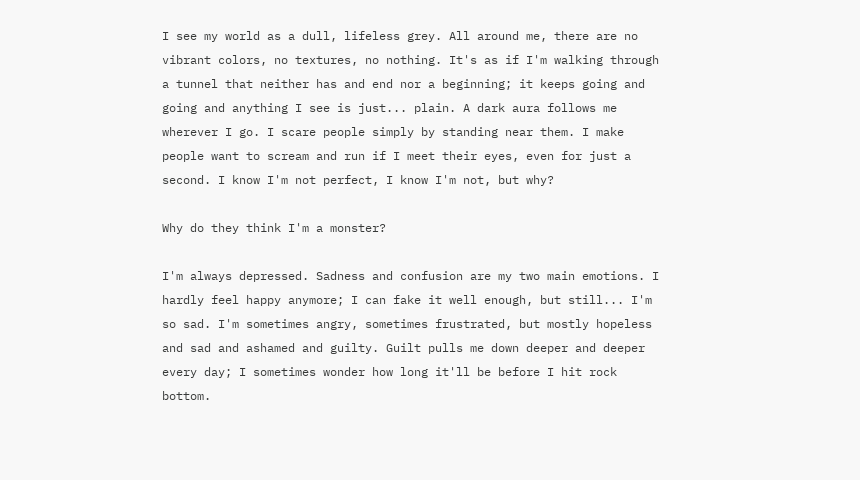I see my world as a dull, lifeless grey. All around me, there are no vibrant colors, no textures, no nothing. It's as if I'm walking through a tunnel that neither has and end nor a beginning; it keeps going and going and anything I see is just... plain. A dark aura follows me wherever I go. I scare people simply by standing near them. I make people want to scream and run if I meet their eyes, even for just a second. I know I'm not perfect, I know I'm not, but why?

Why do they think I'm a monster?

I'm always depressed. Sadness and confusion are my two main emotions. I hardly feel happy anymore; I can fake it well enough, but still... I'm so sad. I'm sometimes angry, sometimes frustrated, but mostly hopeless and sad and ashamed and guilty. Guilt pulls me down deeper and deeper every day; I sometimes wonder how long it'll be before I hit rock bottom.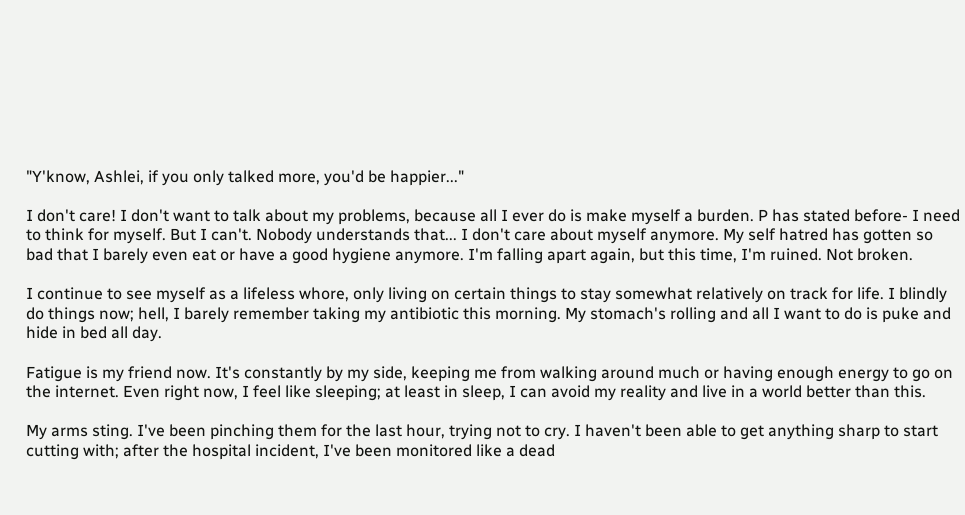"Y'know, Ashlei, if you only talked more, you'd be happier..."

I don't care! I don't want to talk about my problems, because all I ever do is make myself a burden. P has stated before- I need to think for myself. But I can't. Nobody understands that... I don't care about myself anymore. My self hatred has gotten so bad that I barely even eat or have a good hygiene anymore. I'm falling apart again, but this time, I'm ruined. Not broken.

I continue to see myself as a lifeless whore, only living on certain things to stay somewhat relatively on track for life. I blindly do things now; hell, I barely remember taking my antibiotic this morning. My stomach's rolling and all I want to do is puke and hide in bed all day.

Fatigue is my friend now. It's constantly by my side, keeping me from walking around much or having enough energy to go on the internet. Even right now, I feel like sleeping; at least in sleep, I can avoid my reality and live in a world better than this.

My arms sting. I've been pinching them for the last hour, trying not to cry. I haven't been able to get anything sharp to start cutting with; after the hospital incident, I've been monitored like a dead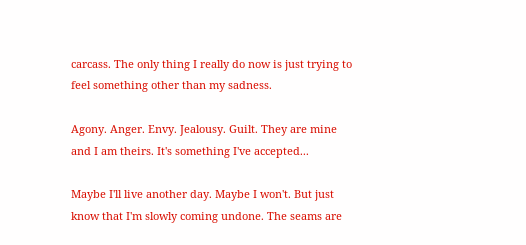carcass. The only thing I really do now is just trying to feel something other than my sadness.

Agony. Anger. Envy. Jealousy. Guilt. They are mine and I am theirs. It's something I've accepted...

Maybe I'll live another day. Maybe I won't. But just know that I'm slowly coming undone. The seams are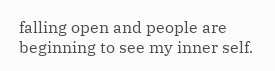falling open and people are beginning to see my inner self.